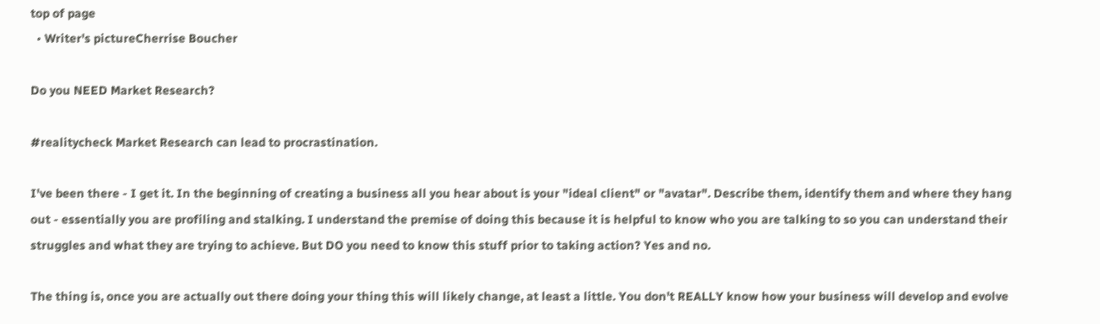top of page
  • Writer's pictureCherrise Boucher

Do you NEED Market Research?

#realitycheck Market Research can lead to procrastination.

I've been there - I get it. In the beginning of creating a business all you hear about is your "ideal client" or "avatar". Describe them, identify them and where they hang out - essentially you are profiling and stalking. I understand the premise of doing this because it is helpful to know who you are talking to so you can understand their struggles and what they are trying to achieve. But DO you need to know this stuff prior to taking action? Yes and no.

The thing is, once you are actually out there doing your thing this will likely change, at least a little. You don't REALLY know how your business will develop and evolve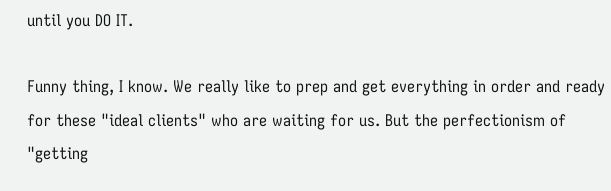until you DO IT.

Funny thing, I know. We really like to prep and get everything in order and ready for these "ideal clients" who are waiting for us. But the perfectionism of "getting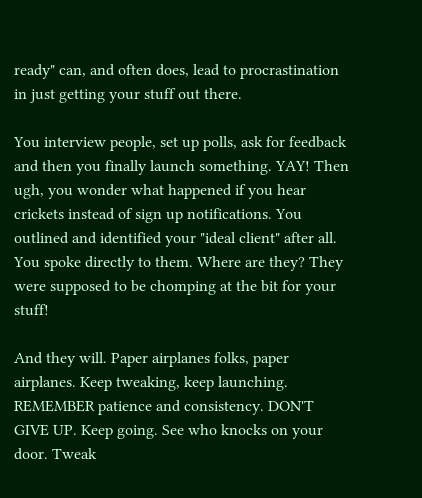ready" can, and often does, lead to procrastination in just getting your stuff out there.

You interview people, set up polls, ask for feedback and then you finally launch something. YAY! Then ugh, you wonder what happened if you hear crickets instead of sign up notifications. You outlined and identified your "ideal client" after all. You spoke directly to them. Where are they? They were supposed to be chomping at the bit for your stuff!

And they will. Paper airplanes folks, paper airplanes. Keep tweaking, keep launching. REMEMBER patience and consistency. DON'T GIVE UP. Keep going. See who knocks on your door. Tweak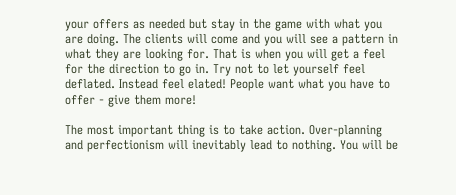your offers as needed but stay in the game with what you are doing. The clients will come and you will see a pattern in what they are looking for. That is when you will get a feel for the direction to go in. Try not to let yourself feel deflated. Instead feel elated! People want what you have to offer - give them more!

The most important thing is to take action. Over-planning and perfectionism will inevitably lead to nothing. You will be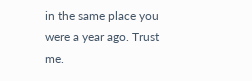in the same place you were a year ago. Trust me.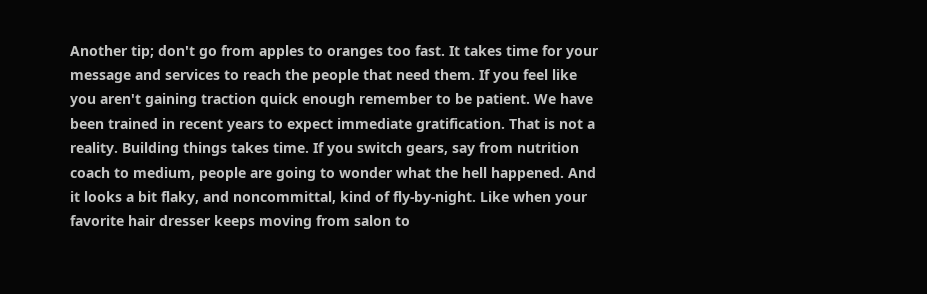Another tip; don't go from apples to oranges too fast. It takes time for your message and services to reach the people that need them. If you feel like you aren't gaining traction quick enough remember to be patient. We have been trained in recent years to expect immediate gratification. That is not a reality. Building things takes time. If you switch gears, say from nutrition coach to medium, people are going to wonder what the hell happened. And it looks a bit flaky, and noncommittal, kind of fly-by-night. Like when your favorite hair dresser keeps moving from salon to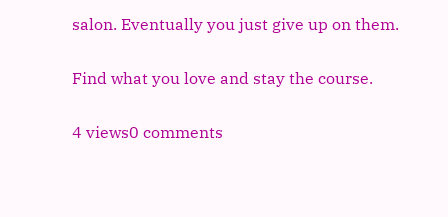salon. Eventually you just give up on them.

Find what you love and stay the course.

4 views0 comments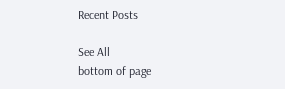Recent Posts

See All
bottom of page